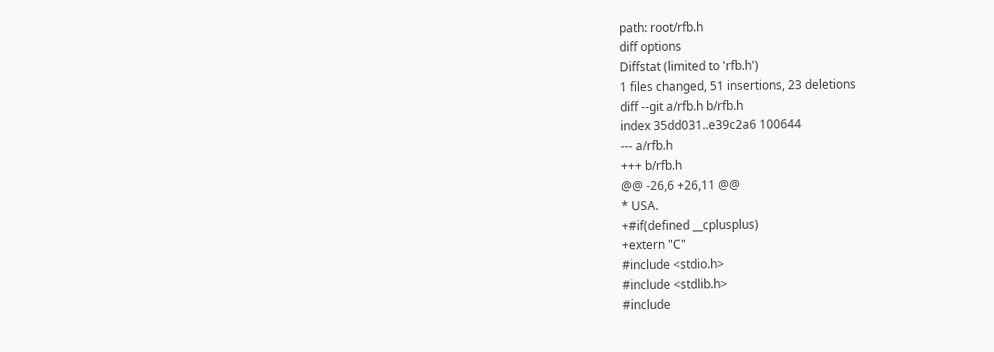path: root/rfb.h
diff options
Diffstat (limited to 'rfb.h')
1 files changed, 51 insertions, 23 deletions
diff --git a/rfb.h b/rfb.h
index 35dd031..e39c2a6 100644
--- a/rfb.h
+++ b/rfb.h
@@ -26,6 +26,11 @@
* USA.
+#if(defined __cplusplus)
+extern "C"
#include <stdio.h>
#include <stdlib.h>
#include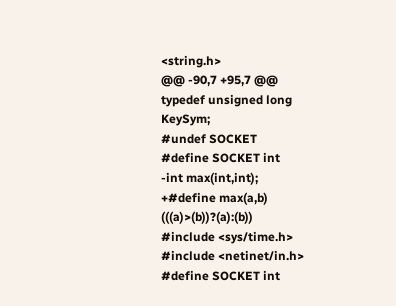<string.h>
@@ -90,7 +95,7 @@ typedef unsigned long KeySym;
#undef SOCKET
#define SOCKET int
-int max(int,int);
+#define max(a,b) (((a)>(b))?(a):(b))
#include <sys/time.h>
#include <netinet/in.h>
#define SOCKET int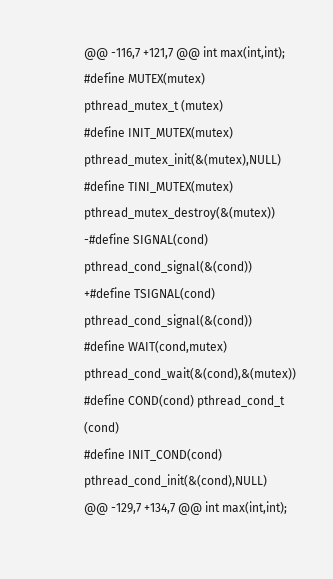@@ -116,7 +121,7 @@ int max(int,int);
#define MUTEX(mutex) pthread_mutex_t (mutex)
#define INIT_MUTEX(mutex) pthread_mutex_init(&(mutex),NULL)
#define TINI_MUTEX(mutex) pthread_mutex_destroy(&(mutex))
-#define SIGNAL(cond) pthread_cond_signal(&(cond))
+#define TSIGNAL(cond) pthread_cond_signal(&(cond))
#define WAIT(cond,mutex) pthread_cond_wait(&(cond),&(mutex))
#define COND(cond) pthread_cond_t (cond)
#define INIT_COND(cond) pthread_cond_init(&(cond),NULL)
@@ -129,7 +134,7 @@ int max(int,int);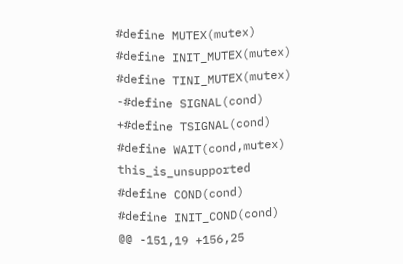#define MUTEX(mutex)
#define INIT_MUTEX(mutex)
#define TINI_MUTEX(mutex)
-#define SIGNAL(cond)
+#define TSIGNAL(cond)
#define WAIT(cond,mutex) this_is_unsupported
#define COND(cond)
#define INIT_COND(cond)
@@ -151,19 +156,25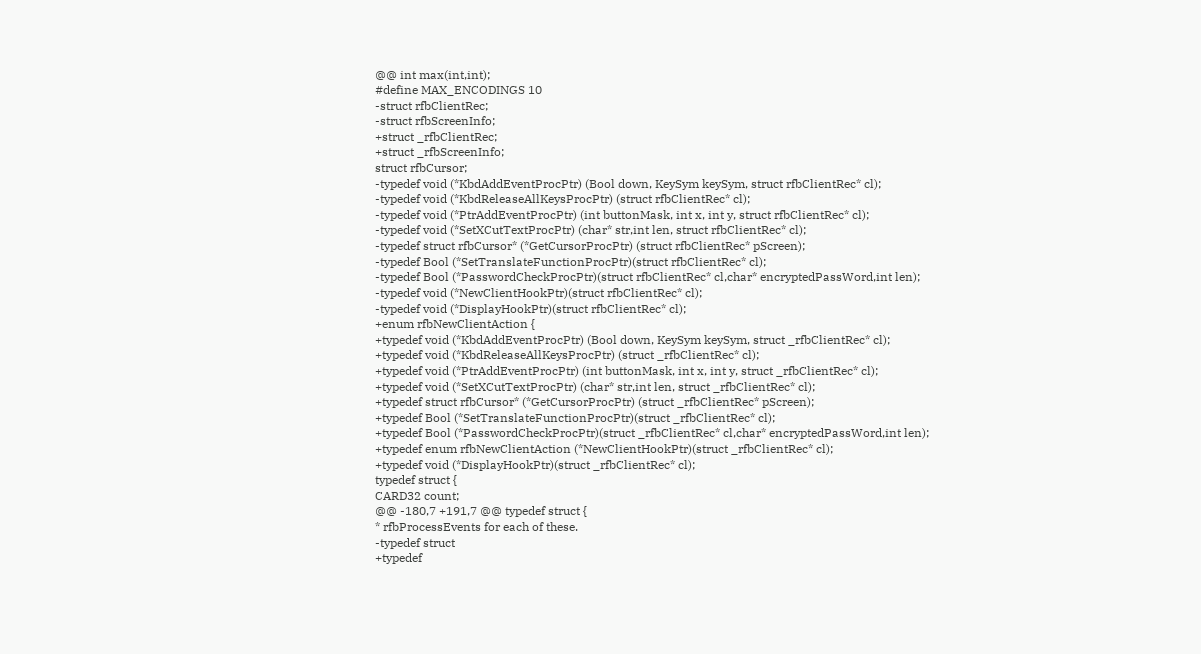@@ int max(int,int);
#define MAX_ENCODINGS 10
-struct rfbClientRec;
-struct rfbScreenInfo;
+struct _rfbClientRec;
+struct _rfbScreenInfo;
struct rfbCursor;
-typedef void (*KbdAddEventProcPtr) (Bool down, KeySym keySym, struct rfbClientRec* cl);
-typedef void (*KbdReleaseAllKeysProcPtr) (struct rfbClientRec* cl);
-typedef void (*PtrAddEventProcPtr) (int buttonMask, int x, int y, struct rfbClientRec* cl);
-typedef void (*SetXCutTextProcPtr) (char* str,int len, struct rfbClientRec* cl);
-typedef struct rfbCursor* (*GetCursorProcPtr) (struct rfbClientRec* pScreen);
-typedef Bool (*SetTranslateFunctionProcPtr)(struct rfbClientRec* cl);
-typedef Bool (*PasswordCheckProcPtr)(struct rfbClientRec* cl,char* encryptedPassWord,int len);
-typedef void (*NewClientHookPtr)(struct rfbClientRec* cl);
-typedef void (*DisplayHookPtr)(struct rfbClientRec* cl);
+enum rfbNewClientAction {
+typedef void (*KbdAddEventProcPtr) (Bool down, KeySym keySym, struct _rfbClientRec* cl);
+typedef void (*KbdReleaseAllKeysProcPtr) (struct _rfbClientRec* cl);
+typedef void (*PtrAddEventProcPtr) (int buttonMask, int x, int y, struct _rfbClientRec* cl);
+typedef void (*SetXCutTextProcPtr) (char* str,int len, struct _rfbClientRec* cl);
+typedef struct rfbCursor* (*GetCursorProcPtr) (struct _rfbClientRec* pScreen);
+typedef Bool (*SetTranslateFunctionProcPtr)(struct _rfbClientRec* cl);
+typedef Bool (*PasswordCheckProcPtr)(struct _rfbClientRec* cl,char* encryptedPassWord,int len);
+typedef enum rfbNewClientAction (*NewClientHookPtr)(struct _rfbClientRec* cl);
+typedef void (*DisplayHookPtr)(struct _rfbClientRec* cl);
typedef struct {
CARD32 count;
@@ -180,7 +191,7 @@ typedef struct {
* rfbProcessEvents for each of these.
-typedef struct
+typedef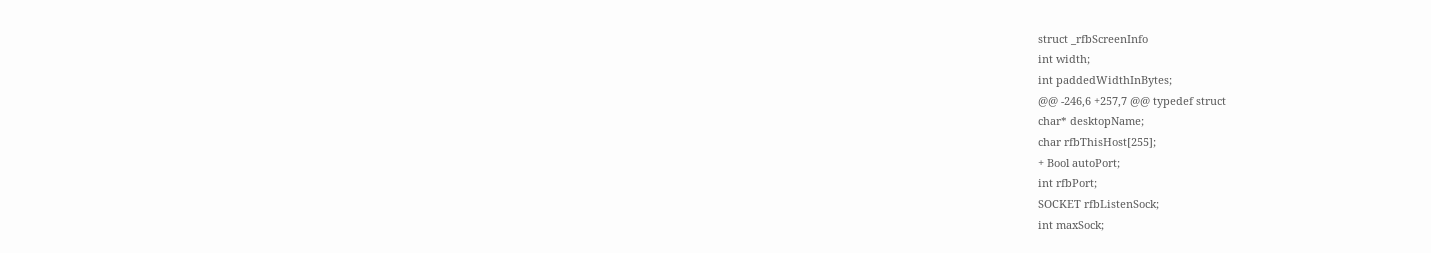struct _rfbScreenInfo
int width;
int paddedWidthInBytes;
@@ -246,6 +257,7 @@ typedef struct
char* desktopName;
char rfbThisHost[255];
+ Bool autoPort;
int rfbPort;
SOCKET rfbListenSock;
int maxSock;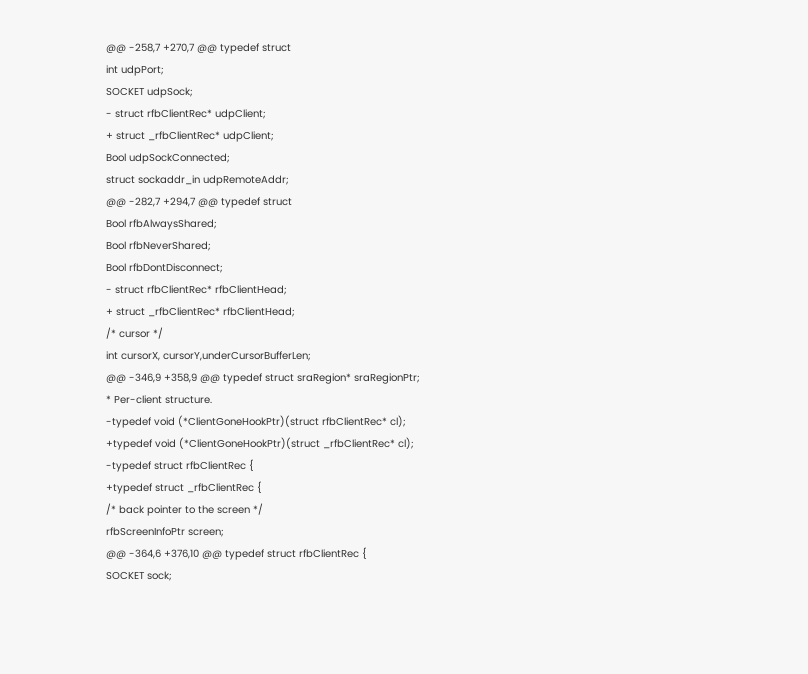@@ -258,7 +270,7 @@ typedef struct
int udpPort;
SOCKET udpSock;
- struct rfbClientRec* udpClient;
+ struct _rfbClientRec* udpClient;
Bool udpSockConnected;
struct sockaddr_in udpRemoteAddr;
@@ -282,7 +294,7 @@ typedef struct
Bool rfbAlwaysShared;
Bool rfbNeverShared;
Bool rfbDontDisconnect;
- struct rfbClientRec* rfbClientHead;
+ struct _rfbClientRec* rfbClientHead;
/* cursor */
int cursorX, cursorY,underCursorBufferLen;
@@ -346,9 +358,9 @@ typedef struct sraRegion* sraRegionPtr;
* Per-client structure.
-typedef void (*ClientGoneHookPtr)(struct rfbClientRec* cl);
+typedef void (*ClientGoneHookPtr)(struct _rfbClientRec* cl);
-typedef struct rfbClientRec {
+typedef struct _rfbClientRec {
/* back pointer to the screen */
rfbScreenInfoPtr screen;
@@ -364,6 +376,10 @@ typedef struct rfbClientRec {
SOCKET sock;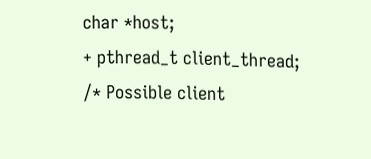char *host;
+ pthread_t client_thread;
/* Possible client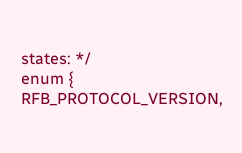states: */
enum {
RFB_PROTOCOL_VERSION,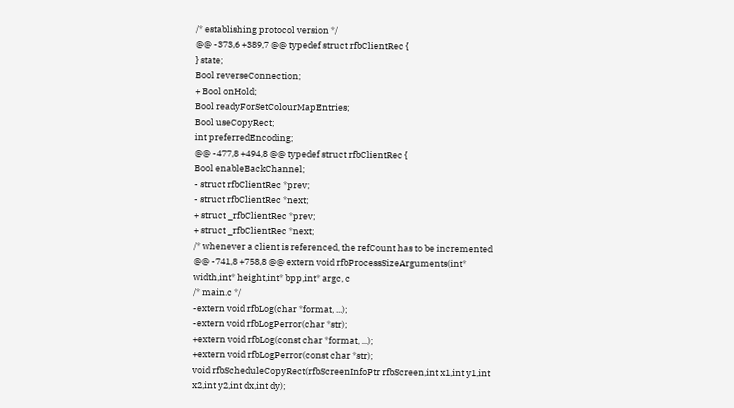/* establishing protocol version */
@@ -373,6 +389,7 @@ typedef struct rfbClientRec {
} state;
Bool reverseConnection;
+ Bool onHold;
Bool readyForSetColourMapEntries;
Bool useCopyRect;
int preferredEncoding;
@@ -477,8 +494,8 @@ typedef struct rfbClientRec {
Bool enableBackChannel;
- struct rfbClientRec *prev;
- struct rfbClientRec *next;
+ struct _rfbClientRec *prev;
+ struct _rfbClientRec *next;
/* whenever a client is referenced, the refCount has to be incremented
@@ -741,8 +758,8 @@ extern void rfbProcessSizeArguments(int* width,int* height,int* bpp,int* argc, c
/* main.c */
-extern void rfbLog(char *format, ...);
-extern void rfbLogPerror(char *str);
+extern void rfbLog(const char *format, ...);
+extern void rfbLogPerror(const char *str);
void rfbScheduleCopyRect(rfbScreenInfoPtr rfbScreen,int x1,int y1,int x2,int y2,int dx,int dy);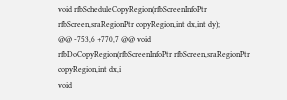void rfbScheduleCopyRegion(rfbScreenInfoPtr rfbScreen,sraRegionPtr copyRegion,int dx,int dy);
@@ -753,6 +770,7 @@ void rfbDoCopyRegion(rfbScreenInfoPtr rfbScreen,sraRegionPtr copyRegion,int dx,i
void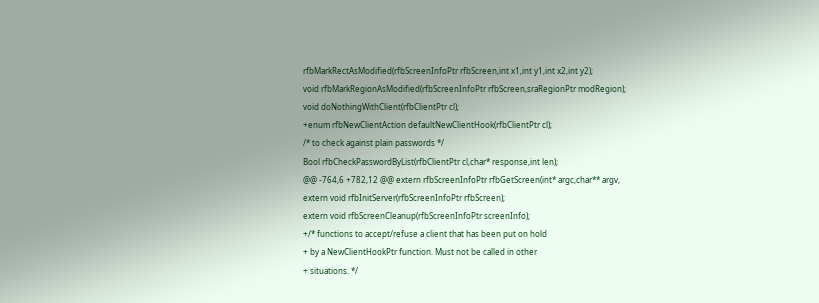rfbMarkRectAsModified(rfbScreenInfoPtr rfbScreen,int x1,int y1,int x2,int y2);
void rfbMarkRegionAsModified(rfbScreenInfoPtr rfbScreen,sraRegionPtr modRegion);
void doNothingWithClient(rfbClientPtr cl);
+enum rfbNewClientAction defaultNewClientHook(rfbClientPtr cl);
/* to check against plain passwords */
Bool rfbCheckPasswordByList(rfbClientPtr cl,char* response,int len);
@@ -764,6 +782,12 @@ extern rfbScreenInfoPtr rfbGetScreen(int* argc,char** argv,
extern void rfbInitServer(rfbScreenInfoPtr rfbScreen);
extern void rfbScreenCleanup(rfbScreenInfoPtr screenInfo);
+/* functions to accept/refuse a client that has been put on hold
+ by a NewClientHookPtr function. Must not be called in other
+ situations. */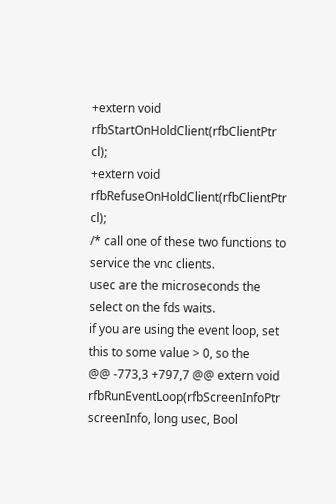+extern void rfbStartOnHoldClient(rfbClientPtr cl);
+extern void rfbRefuseOnHoldClient(rfbClientPtr cl);
/* call one of these two functions to service the vnc clients.
usec are the microseconds the select on the fds waits.
if you are using the event loop, set this to some value > 0, so the
@@ -773,3 +797,7 @@ extern void rfbRunEventLoop(rfbScreenInfoPtr screenInfo, long usec, Bool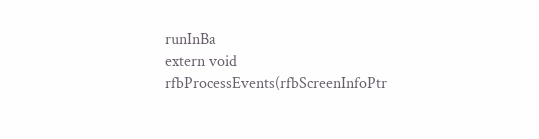runInBa
extern void rfbProcessEvents(rfbScreenInfoPtr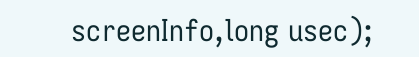screenInfo,long usec);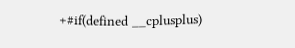+#if(defined __cplusplus)